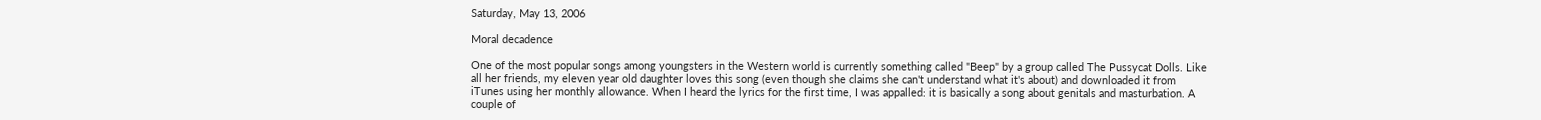Saturday, May 13, 2006

Moral decadence

One of the most popular songs among youngsters in the Western world is currently something called "Beep" by a group called The Pussycat Dolls. Like all her friends, my eleven year old daughter loves this song (even though she claims she can't understand what it's about) and downloaded it from iTunes using her monthly allowance. When I heard the lyrics for the first time, I was appalled: it is basically a song about genitals and masturbation. A couple of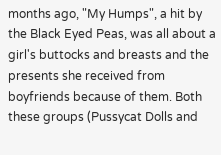months ago, "My Humps", a hit by the Black Eyed Peas, was all about a girl's buttocks and breasts and the presents she received from boyfriends because of them. Both these groups (Pussycat Dolls and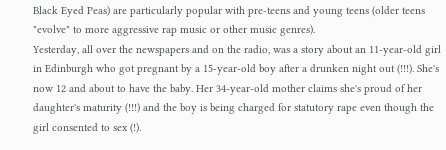Black Eyed Peas) are particularly popular with pre-teens and young teens (older teens "evolve" to more aggressive rap music or other music genres).
Yesterday, all over the newspapers and on the radio, was a story about an 11-year-old girl in Edinburgh who got pregnant by a 15-year-old boy after a drunken night out (!!!). She's now 12 and about to have the baby. Her 34-year-old mother claims she's proud of her daughter's maturity (!!!) and the boy is being charged for statutory rape even though the girl consented to sex (!).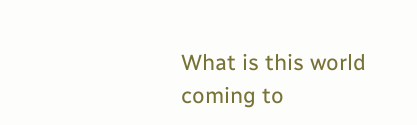What is this world coming to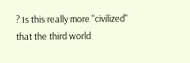? Is this really more "civilized" that the third world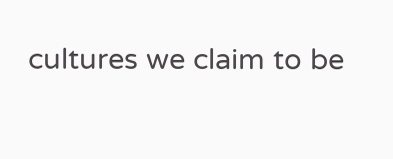cultures we claim to be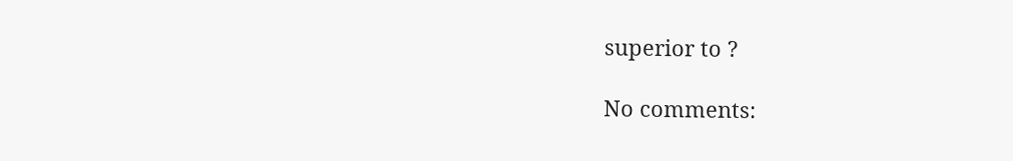superior to ?

No comments: